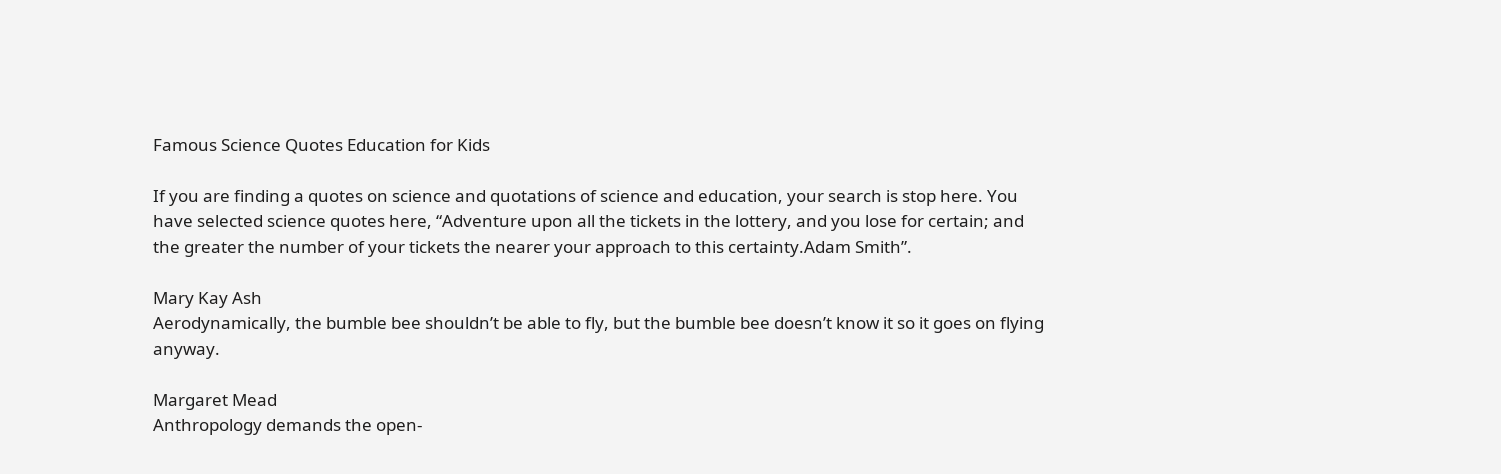Famous Science Quotes Education for Kids

If you are finding a quotes on science and quotations of science and education, your search is stop here. You have selected science quotes here, “Adventure upon all the tickets in the lottery, and you lose for certain; and the greater the number of your tickets the nearer your approach to this certainty.Adam Smith”.

Mary Kay Ash
Aerodynamically, the bumble bee shouldn’t be able to fly, but the bumble bee doesn’t know it so it goes on flying anyway.

Margaret Mead
Anthropology demands the open-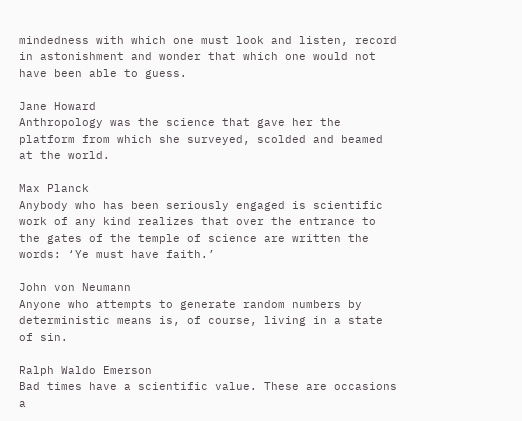mindedness with which one must look and listen, record in astonishment and wonder that which one would not have been able to guess.

Jane Howard
Anthropology was the science that gave her the platform from which she surveyed, scolded and beamed at the world.

Max Planck
Anybody who has been seriously engaged is scientific work of any kind realizes that over the entrance to the gates of the temple of science are written the words: ‘Ye must have faith.’

John von Neumann
Anyone who attempts to generate random numbers by deterministic means is, of course, living in a state of sin.

Ralph Waldo Emerson
Bad times have a scientific value. These are occasions a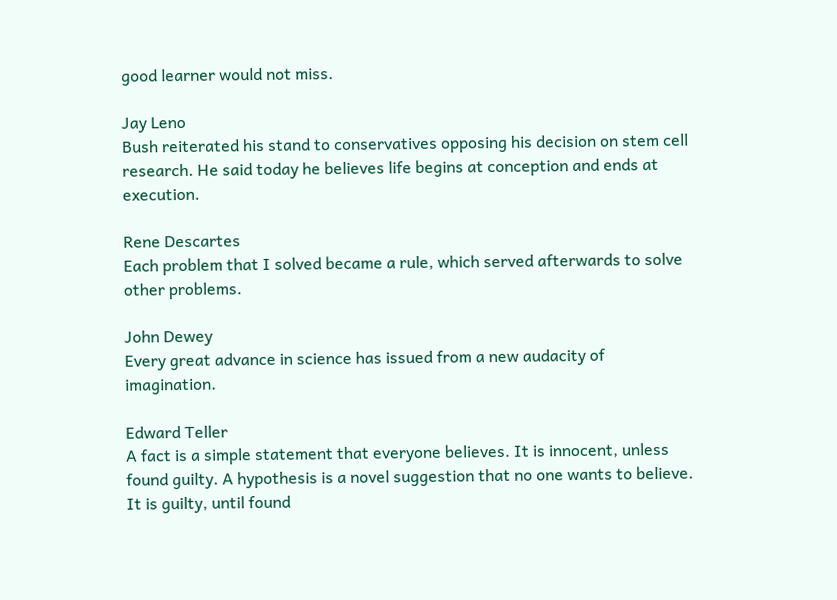good learner would not miss.

Jay Leno
Bush reiterated his stand to conservatives opposing his decision on stem cell research. He said today he believes life begins at conception and ends at execution.

Rene Descartes
Each problem that I solved became a rule, which served afterwards to solve other problems.

John Dewey
Every great advance in science has issued from a new audacity of imagination.

Edward Teller
A fact is a simple statement that everyone believes. It is innocent, unless found guilty. A hypothesis is a novel suggestion that no one wants to believe. It is guilty, until found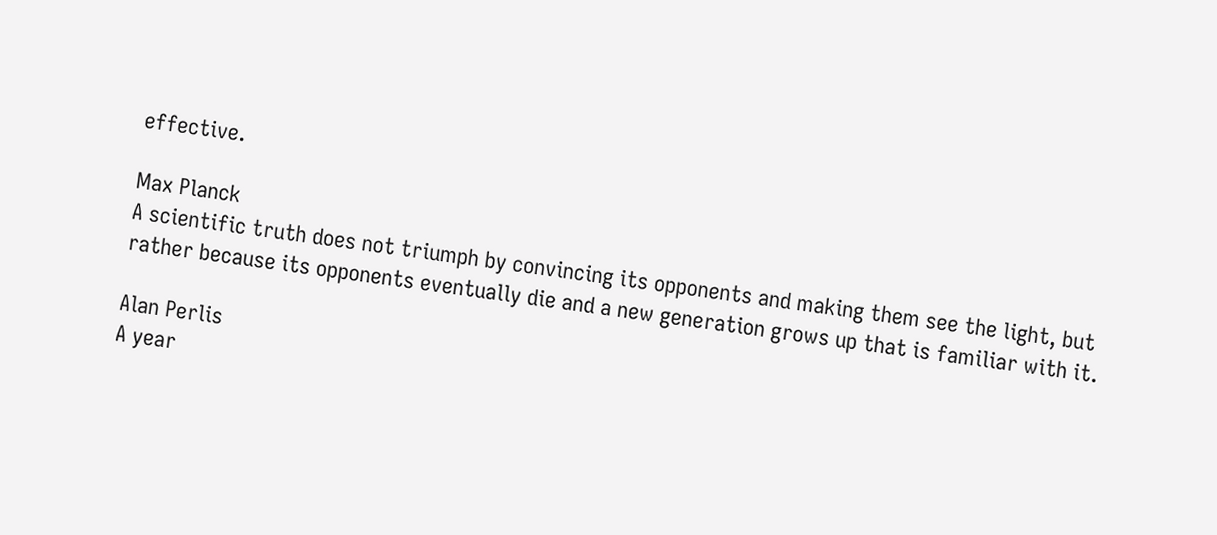effective.

Max Planck
A scientific truth does not triumph by convincing its opponents and making them see the light, but rather because its opponents eventually die and a new generation grows up that is familiar with it.

Alan Perlis
A year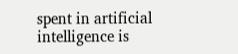spent in artificial intelligence is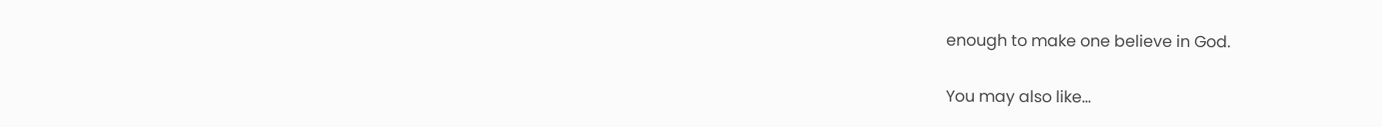enough to make one believe in God.

You may also like...